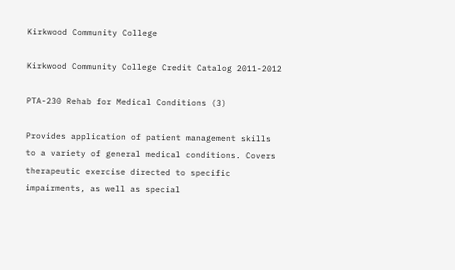Kirkwood Community College

Kirkwood Community College Credit Catalog 2011-2012

PTA-230 Rehab for Medical Conditions (3)

Provides application of patient management skills to a variety of general medical conditions. Covers therapeutic exercise directed to specific impairments, as well as special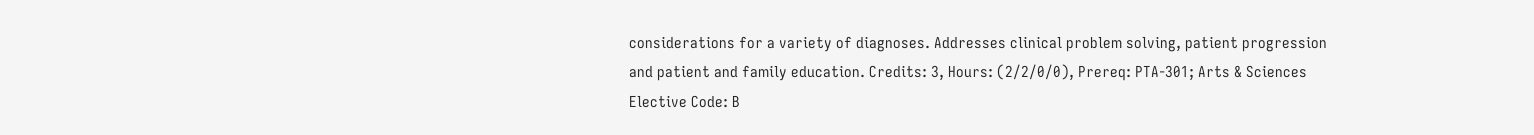considerations for a variety of diagnoses. Addresses clinical problem solving, patient progression and patient and family education. Credits: 3, Hours: (2/2/0/0), Prereq: PTA-301; Arts & Sciences Elective Code: B